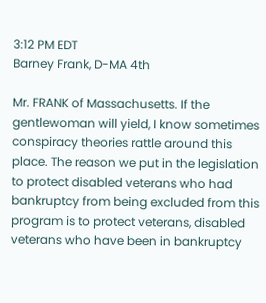3:12 PM EDT
Barney Frank, D-MA 4th

Mr. FRANK of Massachusetts. If the gentlewoman will yield, I know sometimes conspiracy theories rattle around this place. The reason we put in the legislation to protect disabled veterans who had bankruptcy from being excluded from this program is to protect veterans, disabled veterans who have been in bankruptcy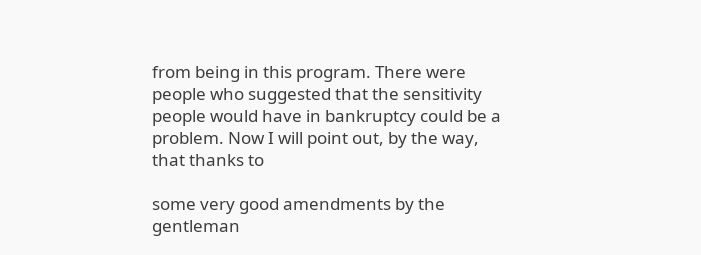from being in this program. There were people who suggested that the sensitivity people would have in bankruptcy could be a problem. Now I will point out, by the way, that thanks to

some very good amendments by the gentleman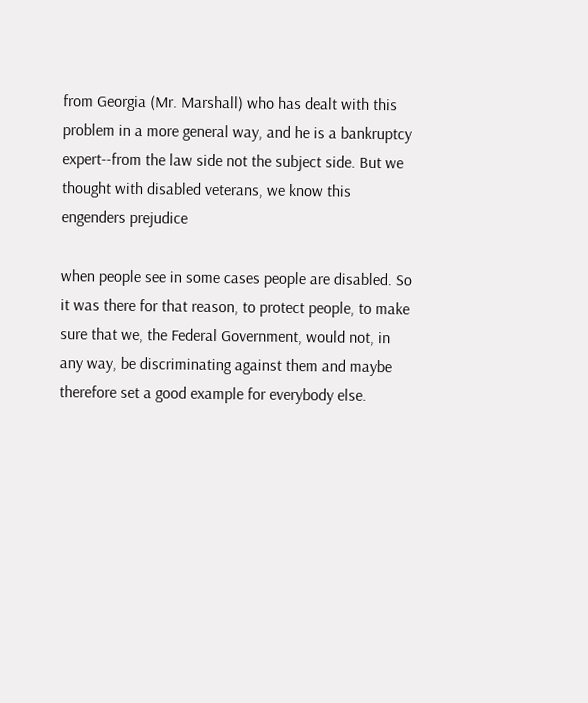from Georgia (Mr. Marshall) who has dealt with this problem in a more general way, and he is a bankruptcy expert--from the law side not the subject side. But we thought with disabled veterans, we know this engenders prejudice

when people see in some cases people are disabled. So it was there for that reason, to protect people, to make sure that we, the Federal Government, would not, in any way, be discriminating against them and maybe therefore set a good example for everybody else.